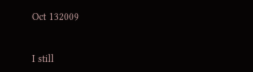Oct 132009


I still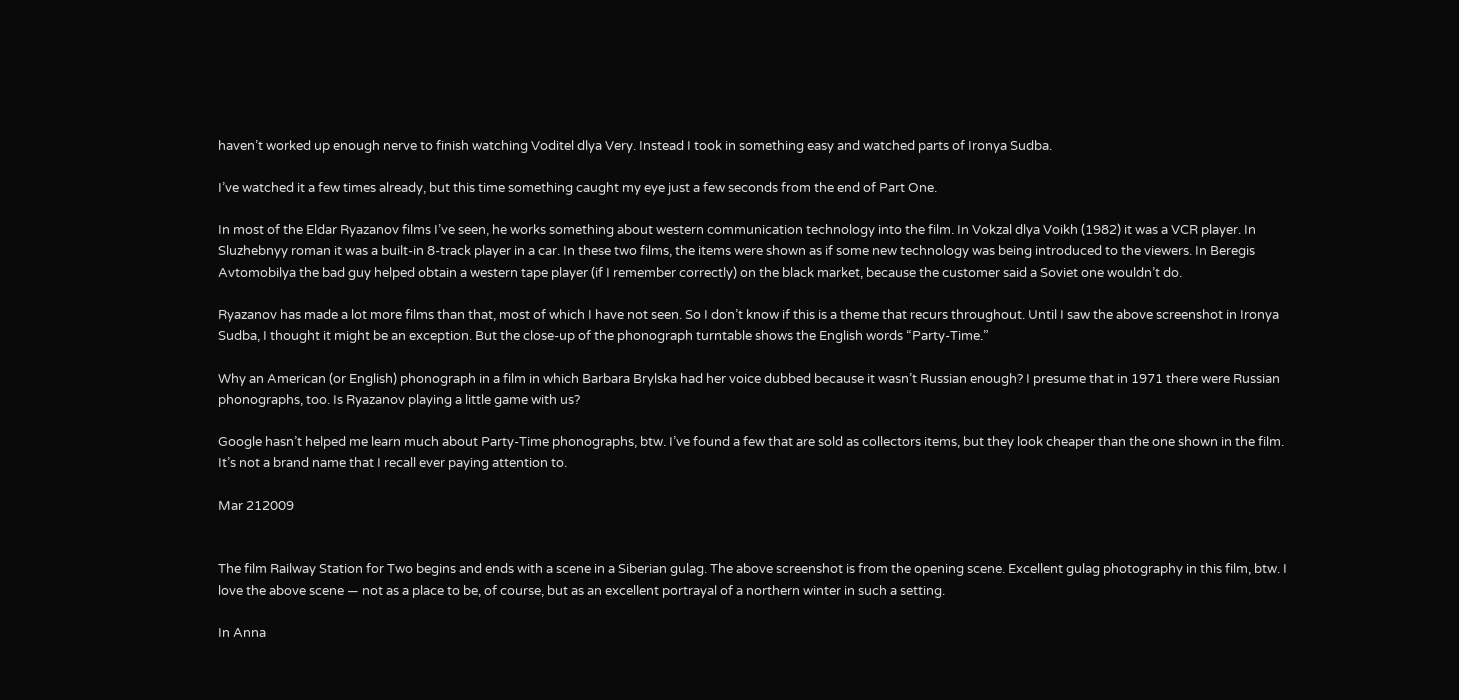haven’t worked up enough nerve to finish watching Voditel dlya Very. Instead I took in something easy and watched parts of Ironya Sudba.

I’ve watched it a few times already, but this time something caught my eye just a few seconds from the end of Part One.

In most of the Eldar Ryazanov films I’ve seen, he works something about western communication technology into the film. In Vokzal dlya Voikh (1982) it was a VCR player. In Sluzhebnyy roman it was a built-in 8-track player in a car. In these two films, the items were shown as if some new technology was being introduced to the viewers. In Beregis Avtomobilya the bad guy helped obtain a western tape player (if I remember correctly) on the black market, because the customer said a Soviet one wouldn’t do.

Ryazanov has made a lot more films than that, most of which I have not seen. So I don’t know if this is a theme that recurs throughout. Until I saw the above screenshot in Ironya Sudba, I thought it might be an exception. But the close-up of the phonograph turntable shows the English words “Party-Time.”

Why an American (or English) phonograph in a film in which Barbara Brylska had her voice dubbed because it wasn’t Russian enough? I presume that in 1971 there were Russian phonographs, too. Is Ryazanov playing a little game with us?

Google hasn’t helped me learn much about Party-Time phonographs, btw. I’ve found a few that are sold as collectors items, but they look cheaper than the one shown in the film. It’s not a brand name that I recall ever paying attention to.

Mar 212009


The film Railway Station for Two begins and ends with a scene in a Siberian gulag. The above screenshot is from the opening scene. Excellent gulag photography in this film, btw. I love the above scene — not as a place to be, of course, but as an excellent portrayal of a northern winter in such a setting.

In Anna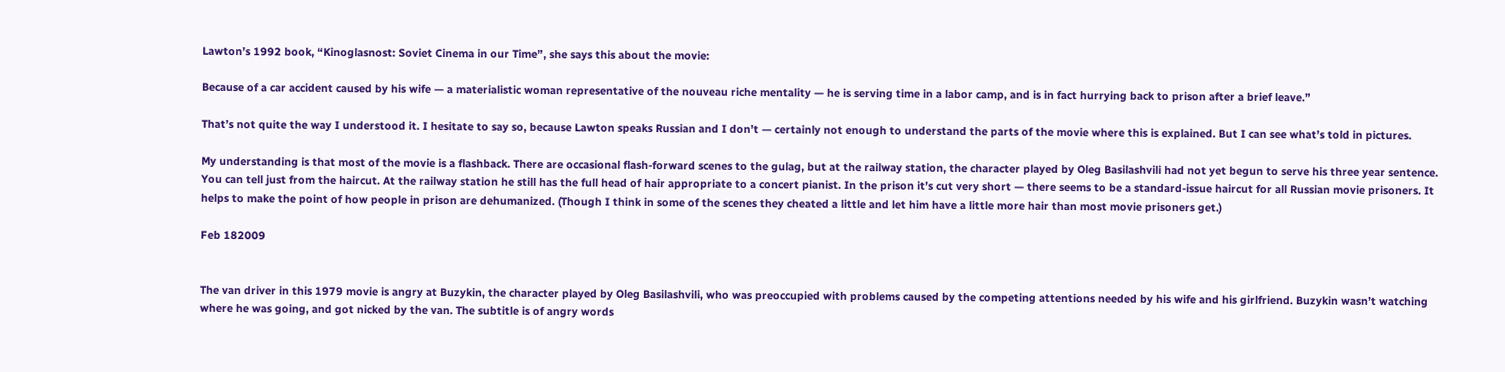Lawton’s 1992 book, “Kinoglasnost: Soviet Cinema in our Time”, she says this about the movie:

Because of a car accident caused by his wife — a materialistic woman representative of the nouveau riche mentality — he is serving time in a labor camp, and is in fact hurrying back to prison after a brief leave.”

That’s not quite the way I understood it. I hesitate to say so, because Lawton speaks Russian and I don’t — certainly not enough to understand the parts of the movie where this is explained. But I can see what’s told in pictures.

My understanding is that most of the movie is a flashback. There are occasional flash-forward scenes to the gulag, but at the railway station, the character played by Oleg Basilashvili had not yet begun to serve his three year sentence. You can tell just from the haircut. At the railway station he still has the full head of hair appropriate to a concert pianist. In the prison it’s cut very short — there seems to be a standard-issue haircut for all Russian movie prisoners. It helps to make the point of how people in prison are dehumanized. (Though I think in some of the scenes they cheated a little and let him have a little more hair than most movie prisoners get.)

Feb 182009


The van driver in this 1979 movie is angry at Buzykin, the character played by Oleg Basilashvili, who was preoccupied with problems caused by the competing attentions needed by his wife and his girlfriend. Buzykin wasn’t watching where he was going, and got nicked by the van. The subtitle is of angry words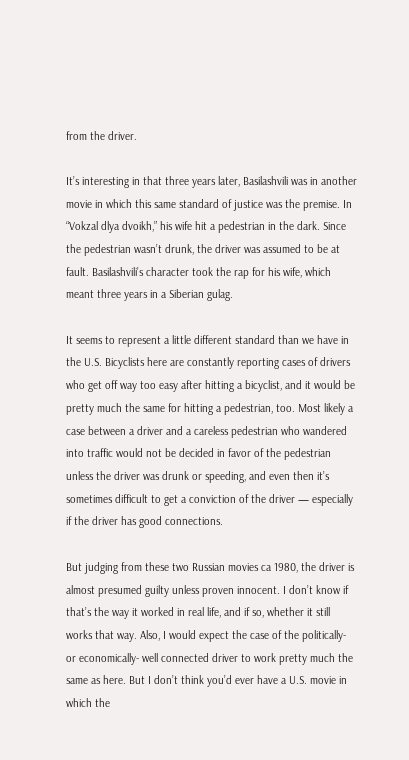from the driver.

It’s interesting in that three years later, Basilashvili was in another movie in which this same standard of justice was the premise. In “Vokzal dlya dvoikh,” his wife hit a pedestrian in the dark. Since the pedestrian wasn’t drunk, the driver was assumed to be at fault. Basilashvili’s character took the rap for his wife, which meant three years in a Siberian gulag.

It seems to represent a little different standard than we have in the U.S. Bicyclists here are constantly reporting cases of drivers who get off way too easy after hitting a bicyclist, and it would be pretty much the same for hitting a pedestrian, too. Most likely a case between a driver and a careless pedestrian who wandered into traffic would not be decided in favor of the pedestrian unless the driver was drunk or speeding, and even then it’s sometimes difficult to get a conviction of the driver — especially if the driver has good connections.

But judging from these two Russian movies ca 1980, the driver is almost presumed guilty unless proven innocent. I don’t know if that’s the way it worked in real life, and if so, whether it still works that way. Also, I would expect the case of the politically- or economically- well connected driver to work pretty much the same as here. But I don’t think you’d ever have a U.S. movie in which the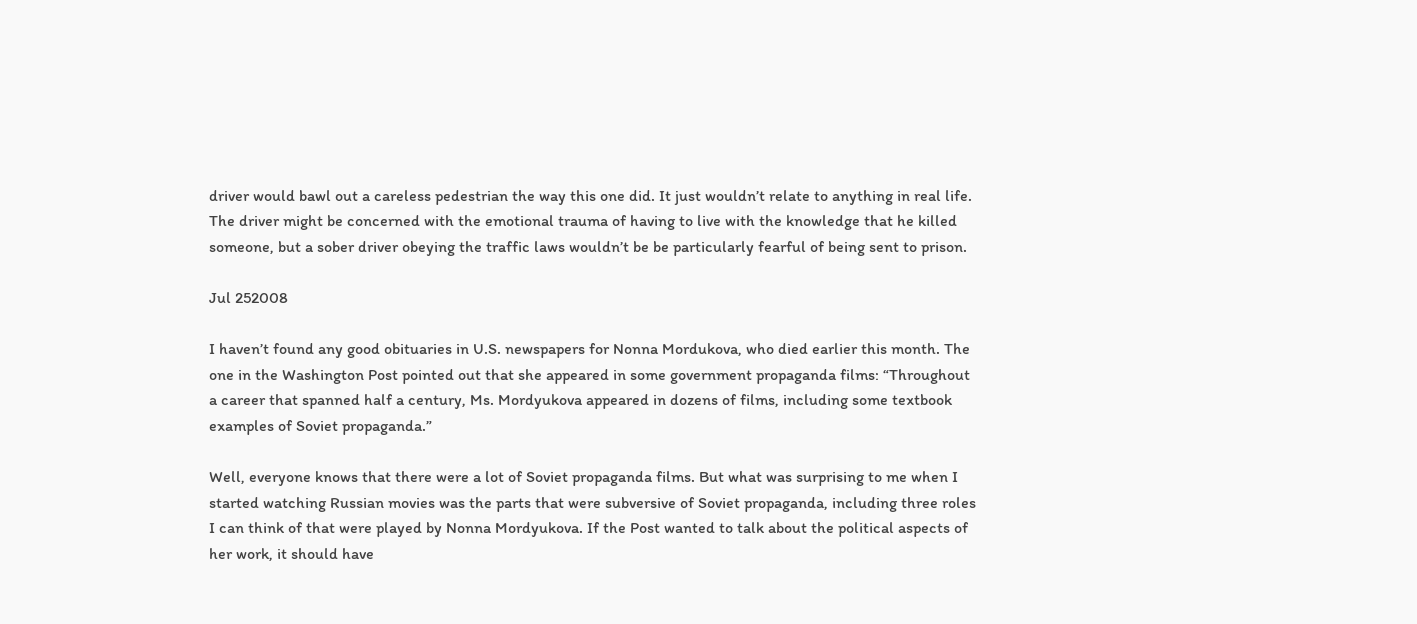driver would bawl out a careless pedestrian the way this one did. It just wouldn’t relate to anything in real life. The driver might be concerned with the emotional trauma of having to live with the knowledge that he killed someone, but a sober driver obeying the traffic laws wouldn’t be be particularly fearful of being sent to prison.

Jul 252008

I haven’t found any good obituaries in U.S. newspapers for Nonna Mordukova, who died earlier this month. The one in the Washington Post pointed out that she appeared in some government propaganda films: “Throughout a career that spanned half a century, Ms. Mordyukova appeared in dozens of films, including some textbook examples of Soviet propaganda.”

Well, everyone knows that there were a lot of Soviet propaganda films. But what was surprising to me when I started watching Russian movies was the parts that were subversive of Soviet propaganda, including three roles I can think of that were played by Nonna Mordyukova. If the Post wanted to talk about the political aspects of her work, it should have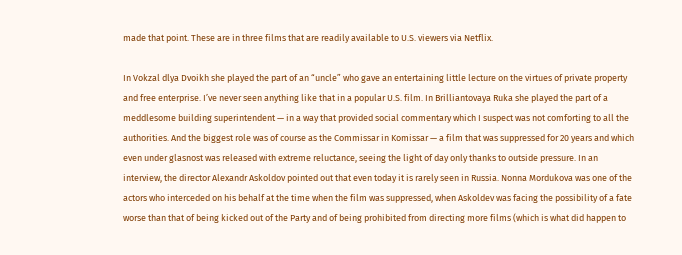made that point. These are in three films that are readily available to U.S. viewers via Netflix.

In Vokzal dlya Dvoikh she played the part of an “uncle” who gave an entertaining little lecture on the virtues of private property and free enterprise. I’ve never seen anything like that in a popular U.S. film. In Brilliantovaya Ruka she played the part of a meddlesome building superintendent — in a way that provided social commentary which I suspect was not comforting to all the authorities. And the biggest role was of course as the Commissar in Komissar — a film that was suppressed for 20 years and which even under glasnost was released with extreme reluctance, seeing the light of day only thanks to outside pressure. In an interview, the director Alexandr Askoldov pointed out that even today it is rarely seen in Russia. Nonna Mordukova was one of the actors who interceded on his behalf at the time when the film was suppressed, when Askoldev was facing the possibility of a fate worse than that of being kicked out of the Party and of being prohibited from directing more films (which is what did happen to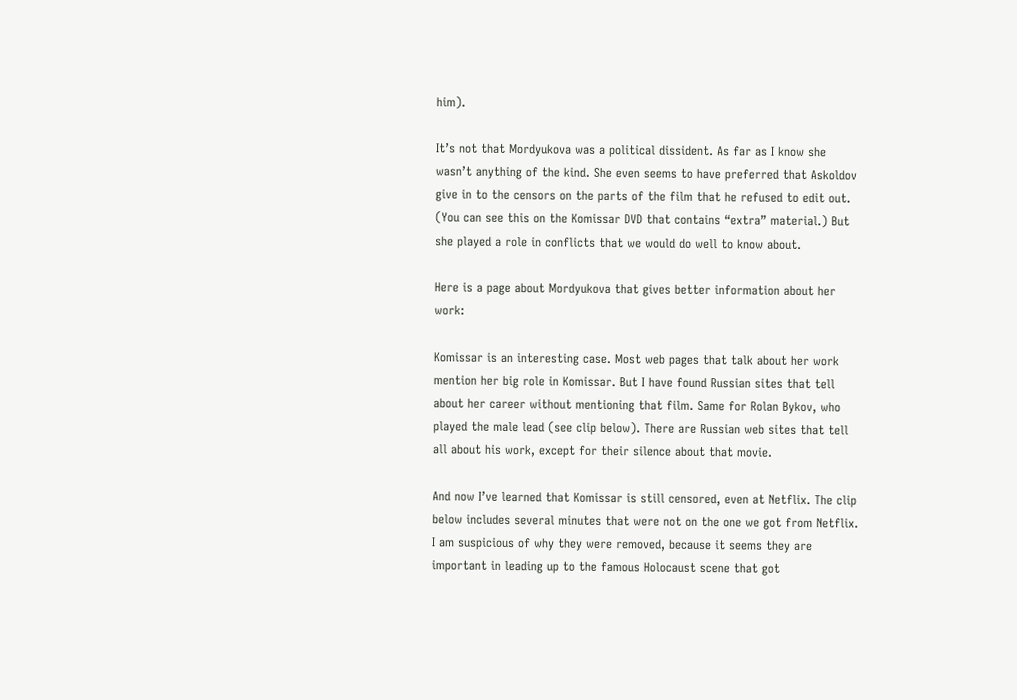him).

It’s not that Mordyukova was a political dissident. As far as I know she wasn’t anything of the kind. She even seems to have preferred that Askoldov give in to the censors on the parts of the film that he refused to edit out. (You can see this on the Komissar DVD that contains “extra” material.) But she played a role in conflicts that we would do well to know about.

Here is a page about Mordyukova that gives better information about her work:

Komissar is an interesting case. Most web pages that talk about her work mention her big role in Komissar. But I have found Russian sites that tell about her career without mentioning that film. Same for Rolan Bykov, who played the male lead (see clip below). There are Russian web sites that tell all about his work, except for their silence about that movie.

And now I’ve learned that Komissar is still censored, even at Netflix. The clip below includes several minutes that were not on the one we got from Netflix. I am suspicious of why they were removed, because it seems they are important in leading up to the famous Holocaust scene that got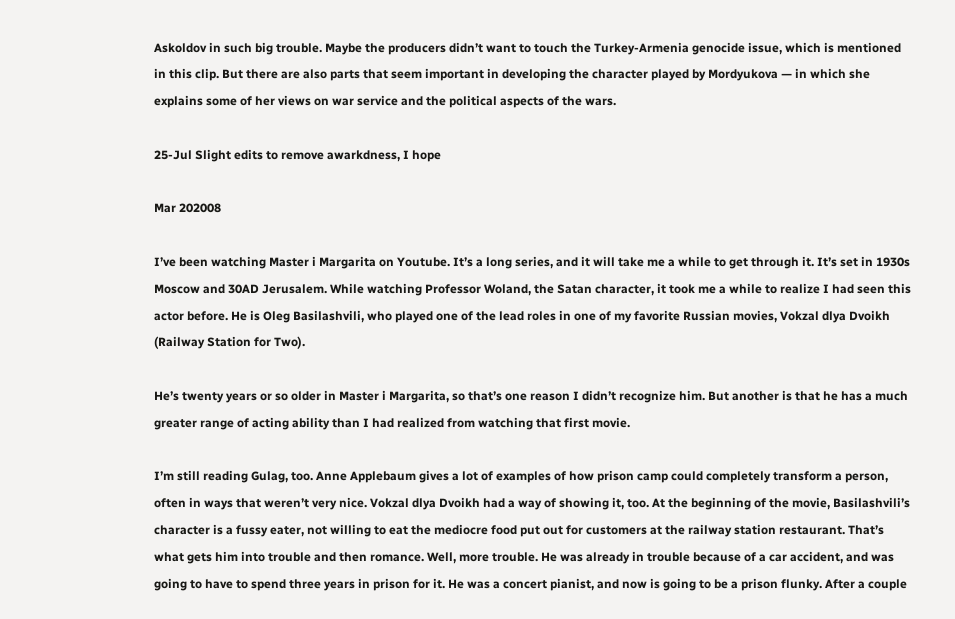Askoldov in such big trouble. Maybe the producers didn’t want to touch the Turkey-Armenia genocide issue, which is mentioned in this clip. But there are also parts that seem important in developing the character played by Mordyukova — in which she explains some of her views on war service and the political aspects of the wars.

25-Jul Slight edits to remove awarkdness, I hope

Mar 202008

I’ve been watching Master i Margarita on Youtube. It’s a long series, and it will take me a while to get through it. It’s set in 1930s Moscow and 30AD Jerusalem. While watching Professor Woland, the Satan character, it took me a while to realize I had seen this actor before. He is Oleg Basilashvili, who played one of the lead roles in one of my favorite Russian movies, Vokzal dlya Dvoikh (Railway Station for Two).

He’s twenty years or so older in Master i Margarita, so that’s one reason I didn’t recognize him. But another is that he has a much greater range of acting ability than I had realized from watching that first movie.

I’m still reading Gulag, too. Anne Applebaum gives a lot of examples of how prison camp could completely transform a person, often in ways that weren’t very nice. Vokzal dlya Dvoikh had a way of showing it, too. At the beginning of the movie, Basilashvili’s character is a fussy eater, not willing to eat the mediocre food put out for customers at the railway station restaurant. That’s what gets him into trouble and then romance. Well, more trouble. He was already in trouble because of a car accident, and was going to have to spend three years in prison for it. He was a concert pianist, and now is going to be a prison flunky. After a couple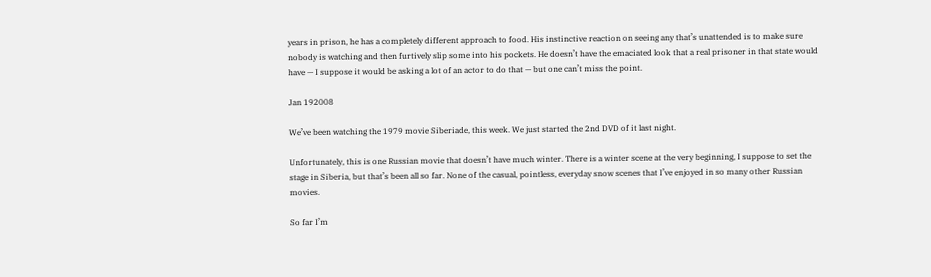years in prison, he has a completely different approach to food. His instinctive reaction on seeing any that’s unattended is to make sure nobody is watching and then furtively slip some into his pockets. He doesn’t have the emaciated look that a real prisoner in that state would have — I suppose it would be asking a lot of an actor to do that — but one can’t miss the point.

Jan 192008

We’ve been watching the 1979 movie Siberiade, this week. We just started the 2nd DVD of it last night.

Unfortunately, this is one Russian movie that doesn’t have much winter. There is a winter scene at the very beginning, I suppose to set the stage in Siberia, but that’s been all so far. None of the casual, pointless, everyday snow scenes that I’ve enjoyed in so many other Russian movies.

So far I’m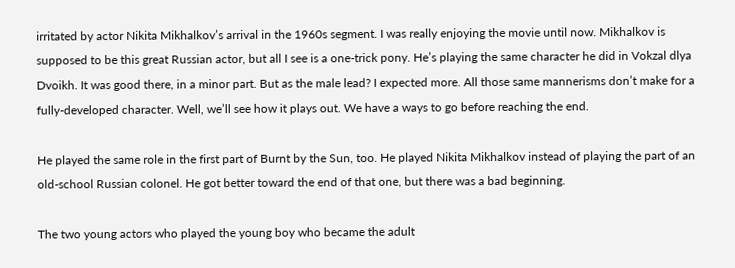irritated by actor Nikita Mikhalkov’s arrival in the 1960s segment. I was really enjoying the movie until now. Mikhalkov is supposed to be this great Russian actor, but all I see is a one-trick pony. He’s playing the same character he did in Vokzal dlya Dvoikh. It was good there, in a minor part. But as the male lead? I expected more. All those same mannerisms don’t make for a fully-developed character. Well, we’ll see how it plays out. We have a ways to go before reaching the end.

He played the same role in the first part of Burnt by the Sun, too. He played Nikita Mikhalkov instead of playing the part of an old-school Russian colonel. He got better toward the end of that one, but there was a bad beginning.

The two young actors who played the young boy who became the adult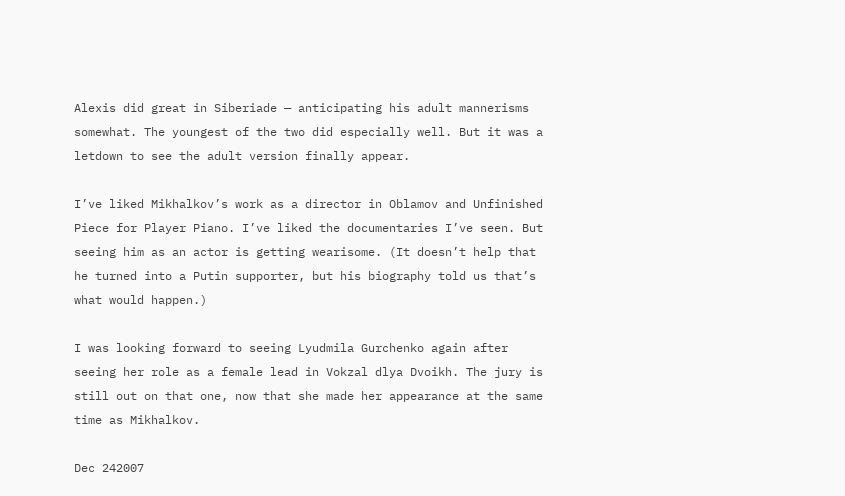Alexis did great in Siberiade — anticipating his adult mannerisms somewhat. The youngest of the two did especially well. But it was a letdown to see the adult version finally appear.

I’ve liked Mikhalkov’s work as a director in Oblamov and Unfinished Piece for Player Piano. I’ve liked the documentaries I’ve seen. But seeing him as an actor is getting wearisome. (It doesn’t help that he turned into a Putin supporter, but his biography told us that’s what would happen.)

I was looking forward to seeing Lyudmila Gurchenko again after seeing her role as a female lead in Vokzal dlya Dvoikh. The jury is still out on that one, now that she made her appearance at the same time as Mikhalkov.

Dec 242007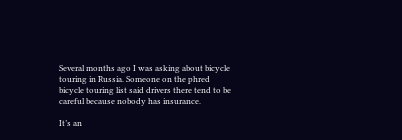Several months ago I was asking about bicycle touring in Russia. Someone on the phred bicycle touring list said drivers there tend to be careful because nobody has insurance.

It’s an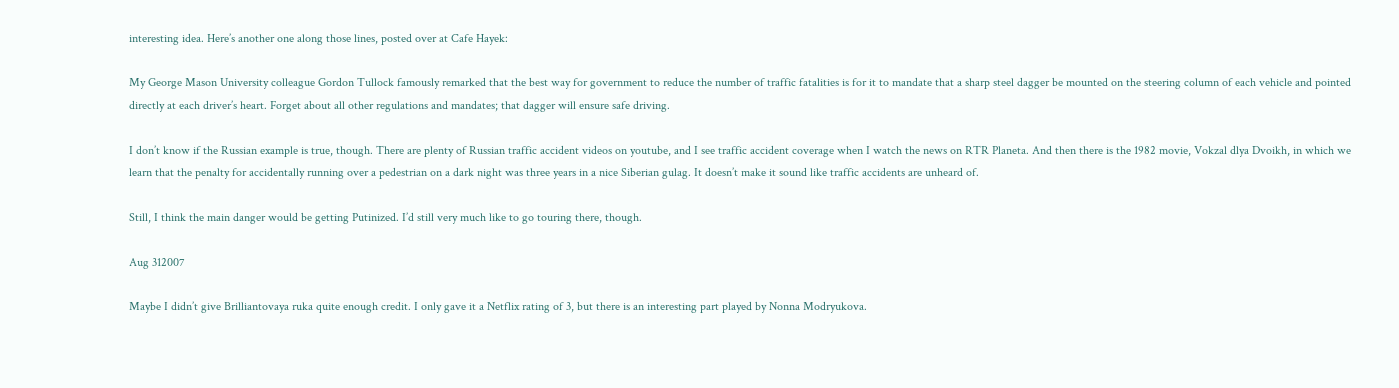interesting idea. Here’s another one along those lines, posted over at Cafe Hayek:

My George Mason University colleague Gordon Tullock famously remarked that the best way for government to reduce the number of traffic fatalities is for it to mandate that a sharp steel dagger be mounted on the steering column of each vehicle and pointed directly at each driver’s heart. Forget about all other regulations and mandates; that dagger will ensure safe driving.

I don’t know if the Russian example is true, though. There are plenty of Russian traffic accident videos on youtube, and I see traffic accident coverage when I watch the news on RTR Planeta. And then there is the 1982 movie, Vokzal dlya Dvoikh, in which we learn that the penalty for accidentally running over a pedestrian on a dark night was three years in a nice Siberian gulag. It doesn’t make it sound like traffic accidents are unheard of.

Still, I think the main danger would be getting Putinized. I’d still very much like to go touring there, though.

Aug 312007

Maybe I didn’t give Brilliantovaya ruka quite enough credit. I only gave it a Netflix rating of 3, but there is an interesting part played by Nonna Modryukova.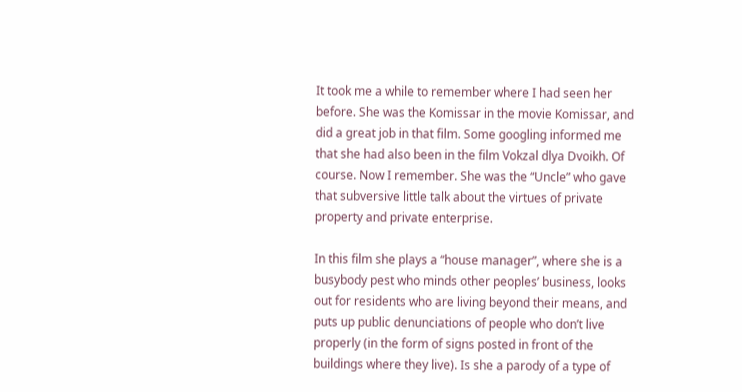It took me a while to remember where I had seen her before. She was the Komissar in the movie Komissar, and did a great job in that film. Some googling informed me that she had also been in the film Vokzal dlya Dvoikh. Of course. Now I remember. She was the “Uncle” who gave that subversive little talk about the virtues of private property and private enterprise.

In this film she plays a “house manager”, where she is a busybody pest who minds other peoples’ business, looks out for residents who are living beyond their means, and puts up public denunciations of people who don’t live properly (in the form of signs posted in front of the buildings where they live). Is she a parody of a type of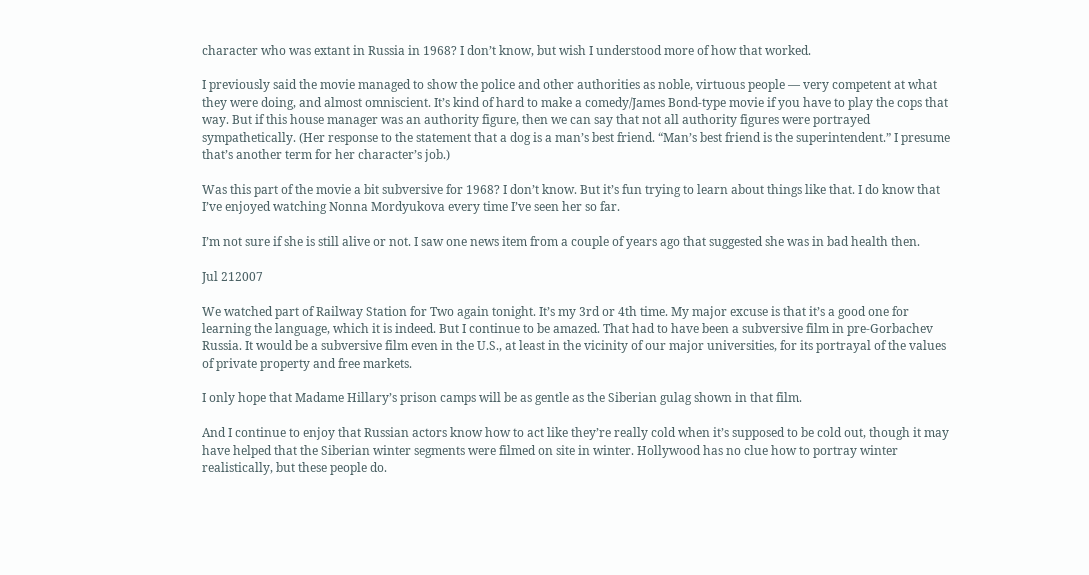character who was extant in Russia in 1968? I don’t know, but wish I understood more of how that worked.

I previously said the movie managed to show the police and other authorities as noble, virtuous people — very competent at what they were doing, and almost omniscient. It’s kind of hard to make a comedy/James Bond-type movie if you have to play the cops that way. But if this house manager was an authority figure, then we can say that not all authority figures were portrayed sympathetically. (Her response to the statement that a dog is a man’s best friend. “Man’s best friend is the superintendent.” I presume that’s another term for her character’s job.)

Was this part of the movie a bit subversive for 1968? I don’t know. But it’s fun trying to learn about things like that. I do know that I’ve enjoyed watching Nonna Mordyukova every time I’ve seen her so far.

I’m not sure if she is still alive or not. I saw one news item from a couple of years ago that suggested she was in bad health then.

Jul 212007

We watched part of Railway Station for Two again tonight. It’s my 3rd or 4th time. My major excuse is that it’s a good one for learning the language, which it is indeed. But I continue to be amazed. That had to have been a subversive film in pre-Gorbachev Russia. It would be a subversive film even in the U.S., at least in the vicinity of our major universities, for its portrayal of the values of private property and free markets.

I only hope that Madame Hillary’s prison camps will be as gentle as the Siberian gulag shown in that film.

And I continue to enjoy that Russian actors know how to act like they’re really cold when it’s supposed to be cold out, though it may have helped that the Siberian winter segments were filmed on site in winter. Hollywood has no clue how to portray winter realistically, but these people do.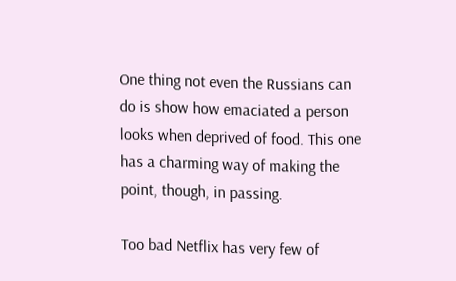One thing not even the Russians can do is show how emaciated a person looks when deprived of food. This one has a charming way of making the point, though, in passing.

Too bad Netflix has very few of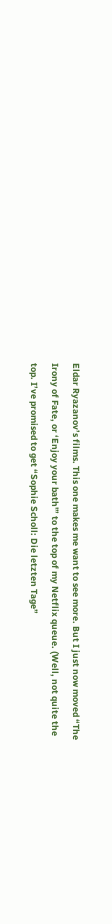Eldar Ryazanov’s films. This one makes me want to see more. But I just now moved “The Irony of Fate, or ‘Enjoy your bath'” to the top of my Netflix queue. (Well, not quite the top. I’ve promised to get “Sophie Scholl: Die letzten Tage”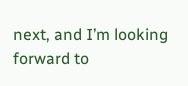next, and I’m looking forward to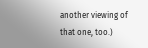another viewing of that one, too.)